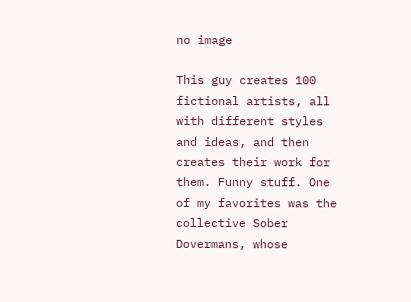no image

This guy creates 100 fictional artists, all with different styles and ideas, and then creates their work for them. Funny stuff. One of my favorites was the collective Sober Dovermans, whose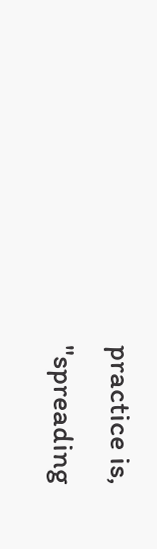practice is, "spreading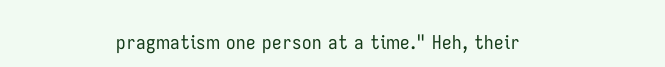pragmatism one person at a time." Heh, their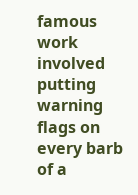famous work involved putting warning flags on every barb of a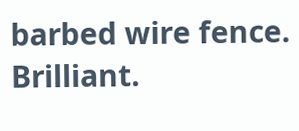barbed wire fence. Brilliant.